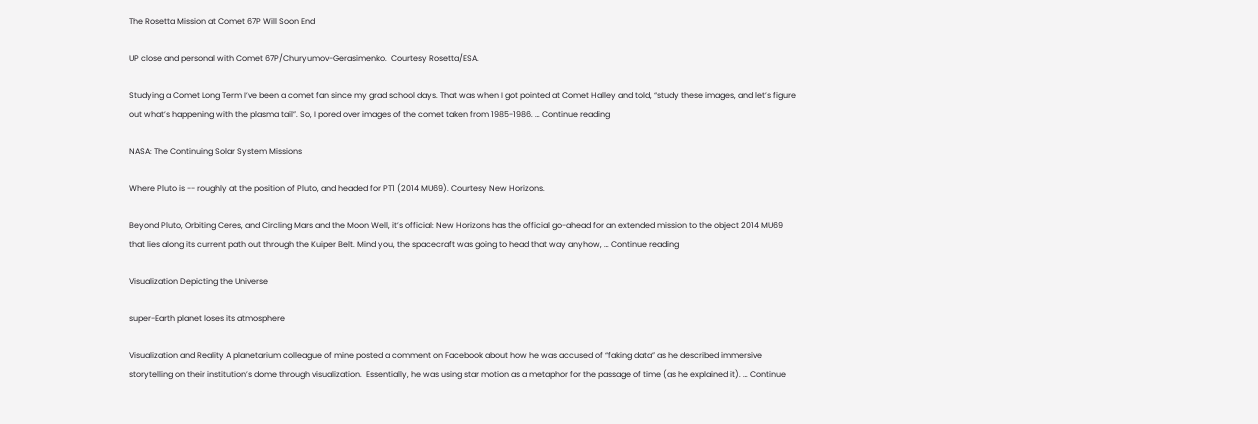The Rosetta Mission at Comet 67P Will Soon End

UP close and personal with Comet 67P/Churyumov-Gerasimenko.  Courtesy Rosetta/ESA.

Studying a Comet Long Term I’ve been a comet fan since my grad school days. That was when I got pointed at Comet Halley and told, “study these images, and let’s figure out what’s happening with the plasma tail”. So, I pored over images of the comet taken from 1985-1986. … Continue reading

NASA: The Continuing Solar System Missions

Where Pluto is -- roughly at the position of Pluto, and headed for PT1 (2014 MU69). Courtesy New Horizons.

Beyond Pluto, Orbiting Ceres, and Circling Mars and the Moon Well, it’s official: New Horizons has the official go-ahead for an extended mission to the object 2014 MU69 that lies along its current path out through the Kuiper Belt. Mind you, the spacecraft was going to head that way anyhow, … Continue reading

Visualization Depicting the Universe

super-Earth planet loses its atmosphere

Visualization and Reality A planetarium colleague of mine posted a comment on Facebook about how he was accused of “faking data” as he described immersive storytelling on their institution’s dome through visualization.  Essentially, he was using star motion as a metaphor for the passage of time (as he explained it). … Continue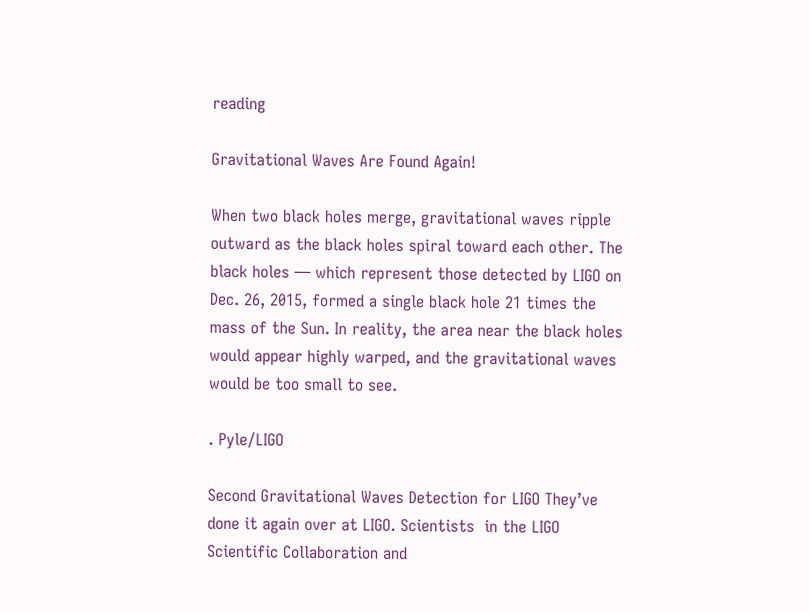reading

Gravitational Waves Are Found Again!

When two black holes merge, gravitational waves ripple outward as the black holes spiral toward each other. The black holes — which represent those detected by LIGO on Dec. 26, 2015, formed a single black hole 21 times the mass of the Sun. In reality, the area near the black holes would appear highly warped, and the gravitational waves would be too small to see.

. Pyle/LIGO

Second Gravitational Waves Detection for LIGO They’ve done it again over at LIGO. Scientists  in the LIGO Scientific Collaboration and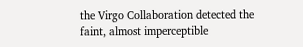the Virgo Collaboration detected the faint, almost imperceptible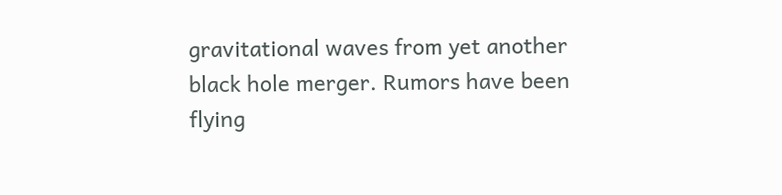gravitational waves from yet another black hole merger. Rumors have been flying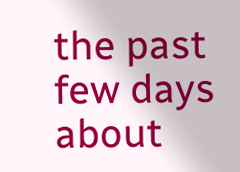the past few days about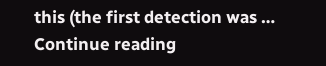this (the first detection was … Continue reading